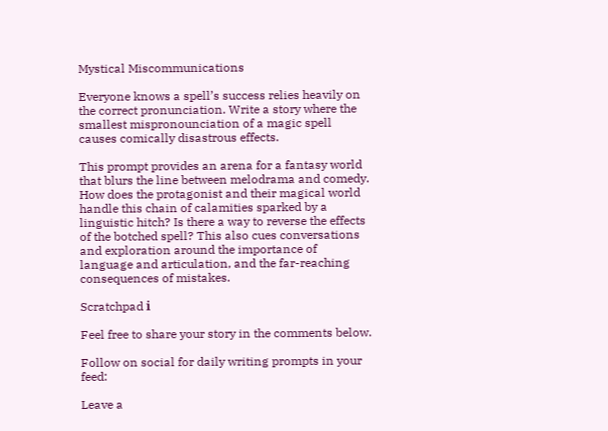Mystical Miscommunications

Everyone knows a spell’s success relies heavily on the correct pronunciation. Write a story where the smallest mispronounciation of a magic spell causes comically disastrous effects.

This prompt provides an arena for a fantasy world that blurs the line between melodrama and comedy. How does the protagonist and their magical world handle this chain of calamities sparked by a linguistic hitch? Is there a way to reverse the effects of the botched spell? This also cues conversations and exploration around the importance of language and articulation, and the far-reaching consequences of mistakes.

Scratchpad ℹ

Feel free to share your story in the comments below.

Follow on social for daily writing prompts in your feed:

Leave a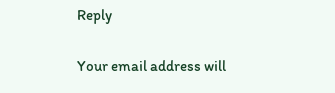Reply

Your email address will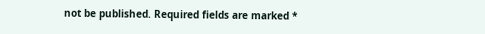not be published. Required fields are marked *